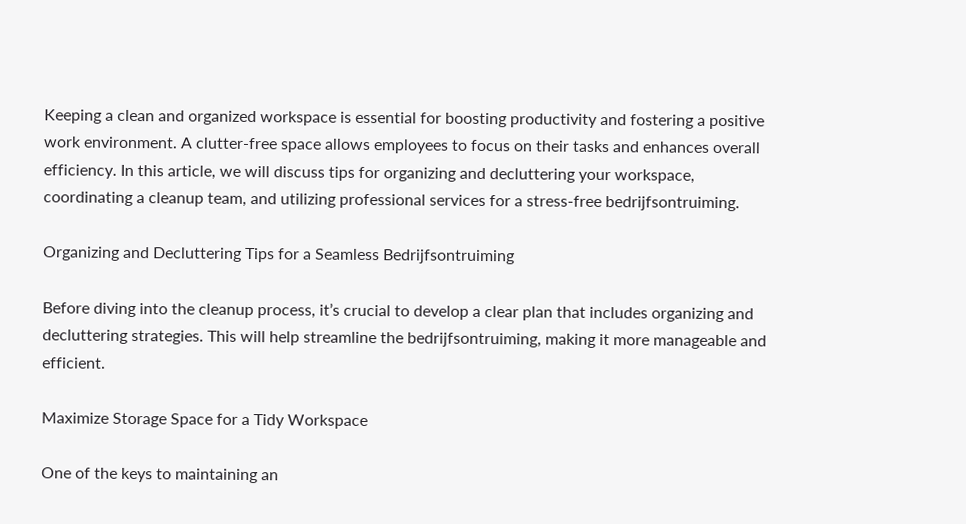Keeping a clean and organized workspace is essential for boosting productivity and fostering a positive work environment. A clutter-free space allows employees to focus on their tasks and enhances overall efficiency. In this article, we will discuss tips for organizing and decluttering your workspace, coordinating a cleanup team, and utilizing professional services for a stress-free bedrijfsontruiming.

Organizing and Decluttering Tips for a Seamless Bedrijfsontruiming

Before diving into the cleanup process, it’s crucial to develop a clear plan that includes organizing and decluttering strategies. This will help streamline the bedrijfsontruiming, making it more manageable and efficient.

Maximize Storage Space for a Tidy Workspace

One of the keys to maintaining an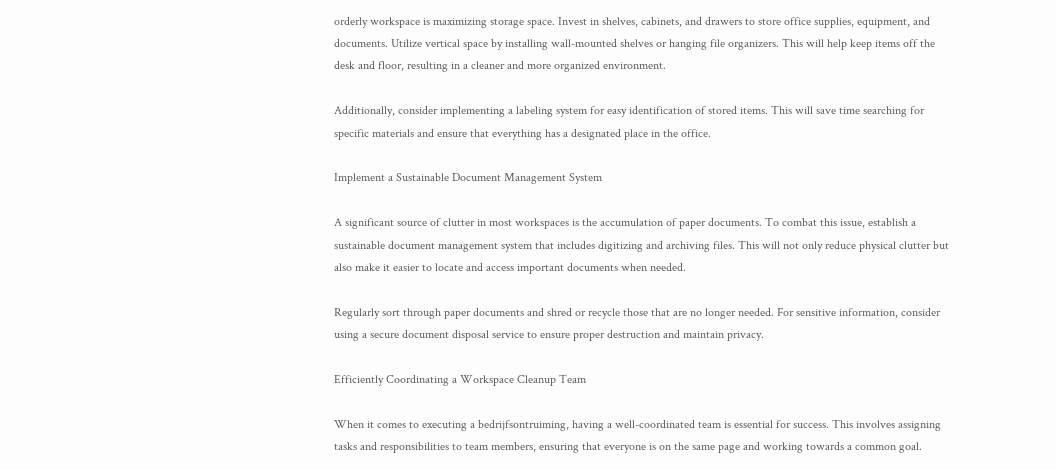orderly workspace is maximizing storage space. Invest in shelves, cabinets, and drawers to store office supplies, equipment, and documents. Utilize vertical space by installing wall-mounted shelves or hanging file organizers. This will help keep items off the desk and floor, resulting in a cleaner and more organized environment.

Additionally, consider implementing a labeling system for easy identification of stored items. This will save time searching for specific materials and ensure that everything has a designated place in the office.

Implement a Sustainable Document Management System

A significant source of clutter in most workspaces is the accumulation of paper documents. To combat this issue, establish a sustainable document management system that includes digitizing and archiving files. This will not only reduce physical clutter but also make it easier to locate and access important documents when needed.

Regularly sort through paper documents and shred or recycle those that are no longer needed. For sensitive information, consider using a secure document disposal service to ensure proper destruction and maintain privacy.

Efficiently Coordinating a Workspace Cleanup Team

When it comes to executing a bedrijfsontruiming, having a well-coordinated team is essential for success. This involves assigning tasks and responsibilities to team members, ensuring that everyone is on the same page and working towards a common goal.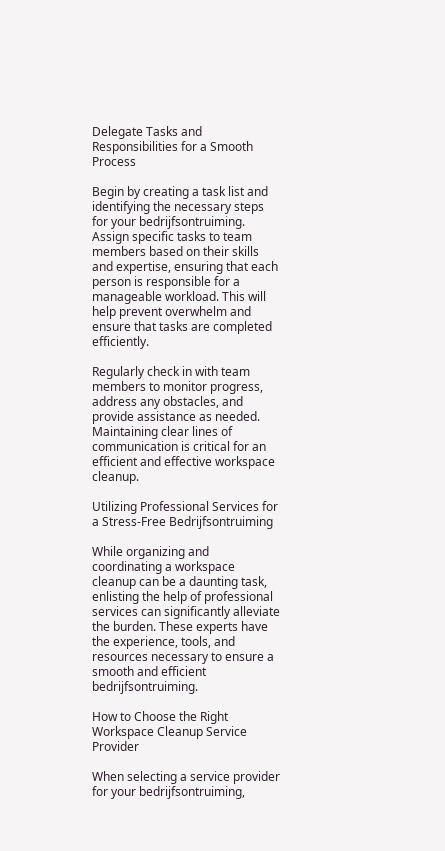Delegate Tasks and Responsibilities for a Smooth Process

Begin by creating a task list and identifying the necessary steps for your bedrijfsontruiming. Assign specific tasks to team members based on their skills and expertise, ensuring that each person is responsible for a manageable workload. This will help prevent overwhelm and ensure that tasks are completed efficiently.

Regularly check in with team members to monitor progress, address any obstacles, and provide assistance as needed. Maintaining clear lines of communication is critical for an efficient and effective workspace cleanup.

Utilizing Professional Services for a Stress-Free Bedrijfsontruiming

While organizing and coordinating a workspace cleanup can be a daunting task, enlisting the help of professional services can significantly alleviate the burden. These experts have the experience, tools, and resources necessary to ensure a smooth and efficient bedrijfsontruiming.

How to Choose the Right Workspace Cleanup Service Provider

When selecting a service provider for your bedrijfsontruiming,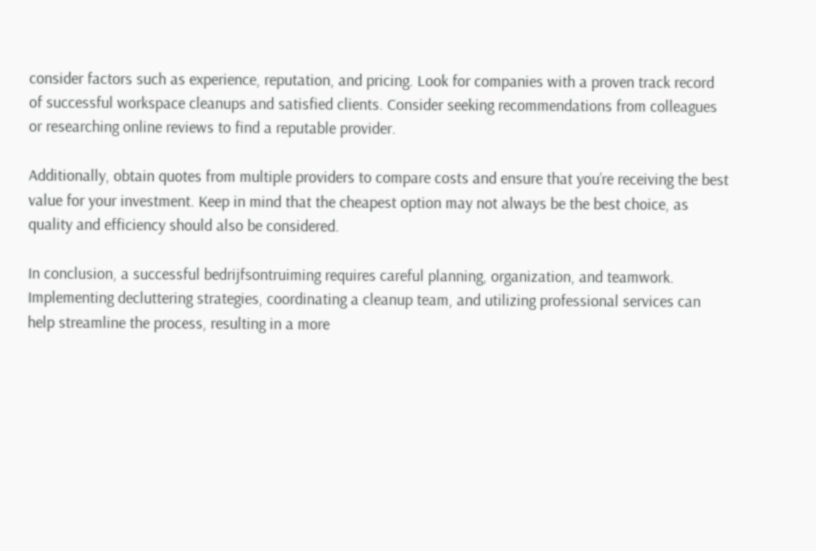consider factors such as experience, reputation, and pricing. Look for companies with a proven track record of successful workspace cleanups and satisfied clients. Consider seeking recommendations from colleagues or researching online reviews to find a reputable provider.

Additionally, obtain quotes from multiple providers to compare costs and ensure that you’re receiving the best value for your investment. Keep in mind that the cheapest option may not always be the best choice, as quality and efficiency should also be considered.

In conclusion, a successful bedrijfsontruiming requires careful planning, organization, and teamwork. Implementing decluttering strategies, coordinating a cleanup team, and utilizing professional services can help streamline the process, resulting in a more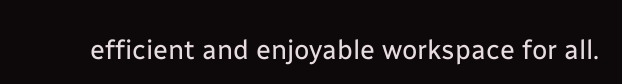efficient and enjoyable workspace for all.